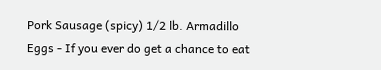Pork Sausage (spicy) 1/2 lb. Armadillo Eggs - If you ever do get a chance to eat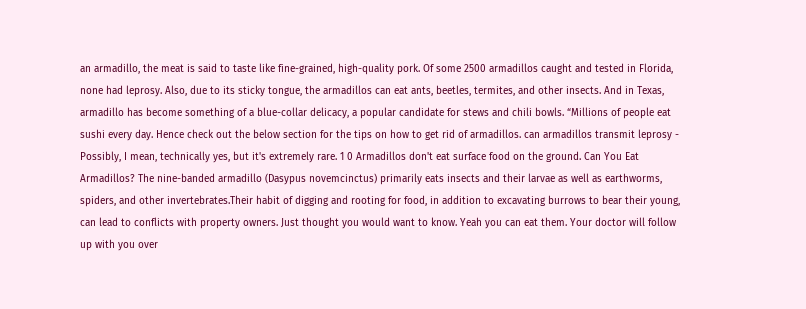an armadillo, the meat is said to taste like fine-grained, high-quality pork. Of some 2500 armadillos caught and tested in Florida, none had leprosy. Also, due to its sticky tongue, the armadillos can eat ants, beetles, termites, and other insects. And in Texas, armadillo has become something of a blue-collar delicacy, a popular candidate for stews and chili bowls. “Millions of people eat sushi every day. Hence check out the below section for the tips on how to get rid of armadillos. can armadillos transmit leprosy - Possibly, I mean, technically yes, but it's extremely rare. 1 0 Armadillos don't eat surface food on the ground. Can You Eat Armadillos? The nine-banded armadillo (Dasypus novemcinctus) primarily eats insects and their larvae as well as earthworms, spiders, and other invertebrates.Their habit of digging and rooting for food, in addition to excavating burrows to bear their young, can lead to conflicts with property owners. Just thought you would want to know. Yeah you can eat them. Your doctor will follow up with you over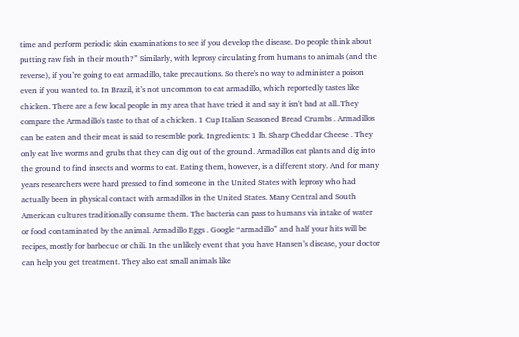time and perform periodic skin examinations to see if you develop the disease. Do people think about putting raw fish in their mouth?” Similarly, with leprosy circulating from humans to animals (and the reverse), if you’re going to eat armadillo, take precautions. So there's no way to administer a poison even if you wanted to. In Brazil, it’s not uncommon to eat armadillo, which reportedly tastes like chicken. There are a few local people in my area that have tried it and say it isn't bad at all..They compare the Armadillo's taste to that of a chicken. 1 Cup Italian Seasoned Bread Crumbs . Armadillos can be eaten and their meat is said to resemble pork. Ingredients: 1 lb. Sharp Cheddar Cheese . They only eat live worms and grubs that they can dig out of the ground. Armadillos eat plants and dig into the ground to find insects and worms to eat. Eating them, however, is a different story. And for many years researchers were hard pressed to find someone in the United States with leprosy who had actually been in physical contact with armadillos in the United States. Many Central and South American cultures traditionally consume them. The bacteria can pass to humans via intake of water or food contaminated by the animal. Armadillo Eggs . Google “armadillo” and half your hits will be recipes, mostly for barbecue or chili. In the unlikely event that you have Hansen’s disease, your doctor can help you get treatment. They also eat small animals like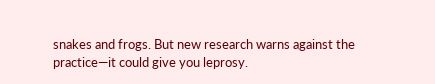snakes and frogs. But new research warns against the practice—it could give you leprosy.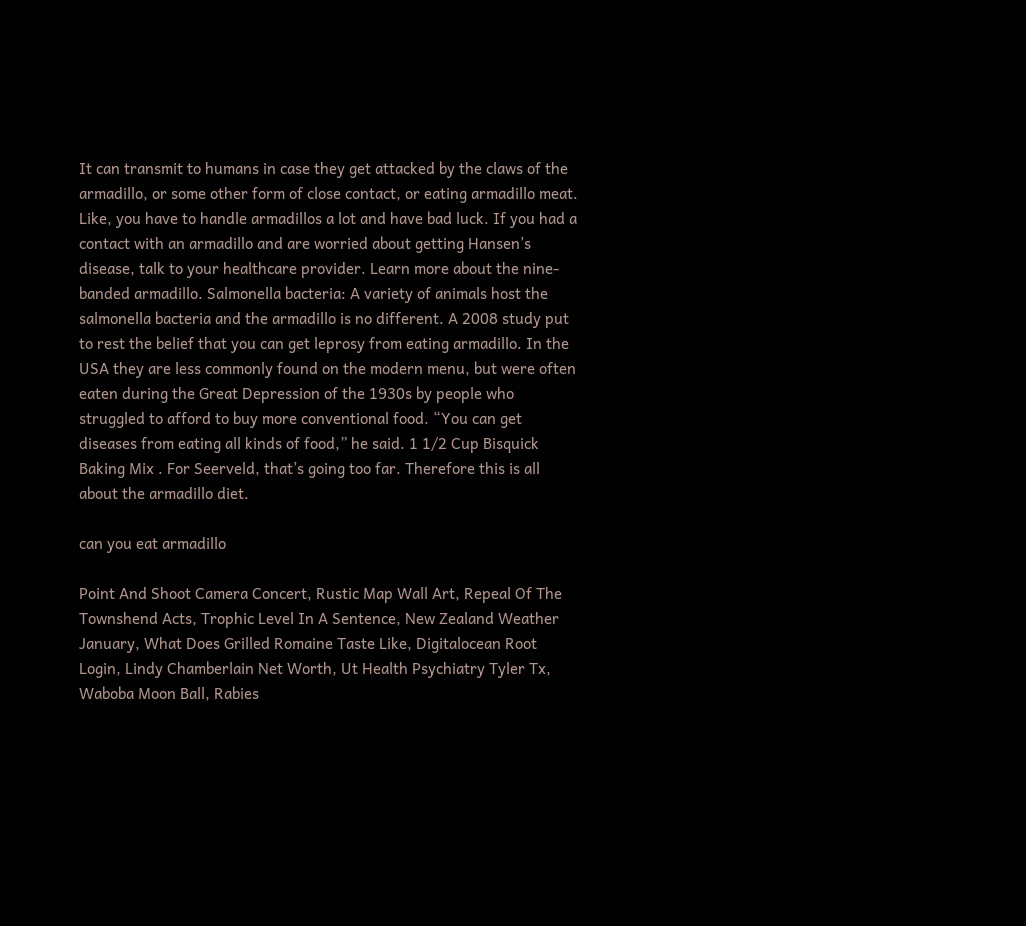It can transmit to humans in case they get attacked by the claws of the armadillo, or some other form of close contact, or eating armadillo meat. Like, you have to handle armadillos a lot and have bad luck. If you had a contact with an armadillo and are worried about getting Hansen’s disease, talk to your healthcare provider. Learn more about the nine-banded armadillo. Salmonella bacteria: A variety of animals host the salmonella bacteria and the armadillo is no different. A 2008 study put to rest the belief that you can get leprosy from eating armadillo. In the USA they are less commonly found on the modern menu, but were often eaten during the Great Depression of the 1930s by people who struggled to afford to buy more conventional food. “You can get diseases from eating all kinds of food,” he said. 1 1/2 Cup Bisquick Baking Mix . For Seerveld, that’s going too far. Therefore this is all about the armadillo diet.

can you eat armadillo

Point And Shoot Camera Concert, Rustic Map Wall Art, Repeal Of The Townshend Acts, Trophic Level In A Sentence, New Zealand Weather January, What Does Grilled Romaine Taste Like, Digitalocean Root Login, Lindy Chamberlain Net Worth, Ut Health Psychiatry Tyler Tx, Waboba Moon Ball, Rabies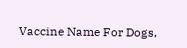Vaccine Name For Dogs,